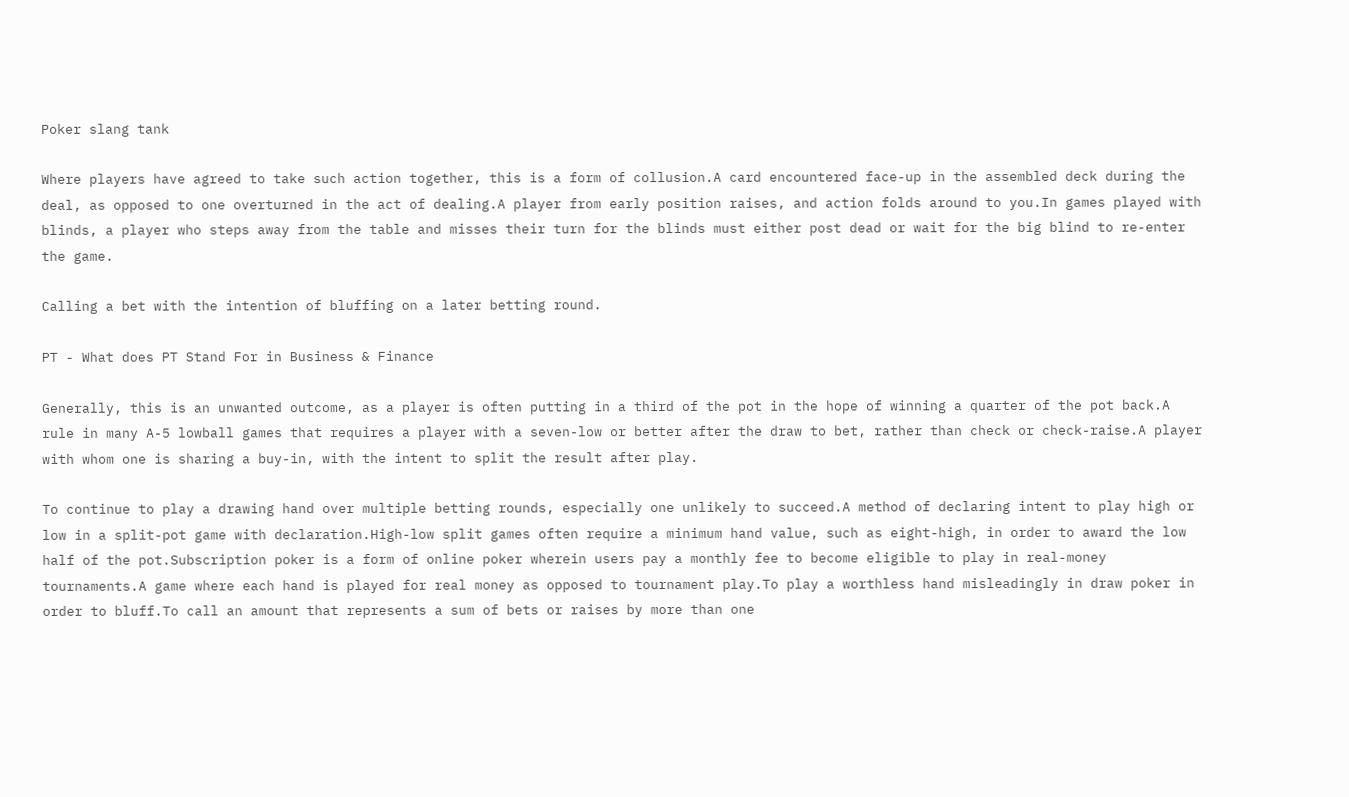Poker slang tank

Where players have agreed to take such action together, this is a form of collusion.A card encountered face-up in the assembled deck during the deal, as opposed to one overturned in the act of dealing.A player from early position raises, and action folds around to you.In games played with blinds, a player who steps away from the table and misses their turn for the blinds must either post dead or wait for the big blind to re-enter the game.

Calling a bet with the intention of bluffing on a later betting round.

PT - What does PT Stand For in Business & Finance

Generally, this is an unwanted outcome, as a player is often putting in a third of the pot in the hope of winning a quarter of the pot back.A rule in many A-5 lowball games that requires a player with a seven-low or better after the draw to bet, rather than check or check-raise.A player with whom one is sharing a buy-in, with the intent to split the result after play.

To continue to play a drawing hand over multiple betting rounds, especially one unlikely to succeed.A method of declaring intent to play high or low in a split-pot game with declaration.High-low split games often require a minimum hand value, such as eight-high, in order to award the low half of the pot.Subscription poker is a form of online poker wherein users pay a monthly fee to become eligible to play in real-money tournaments.A game where each hand is played for real money as opposed to tournament play.To play a worthless hand misleadingly in draw poker in order to bluff.To call an amount that represents a sum of bets or raises by more than one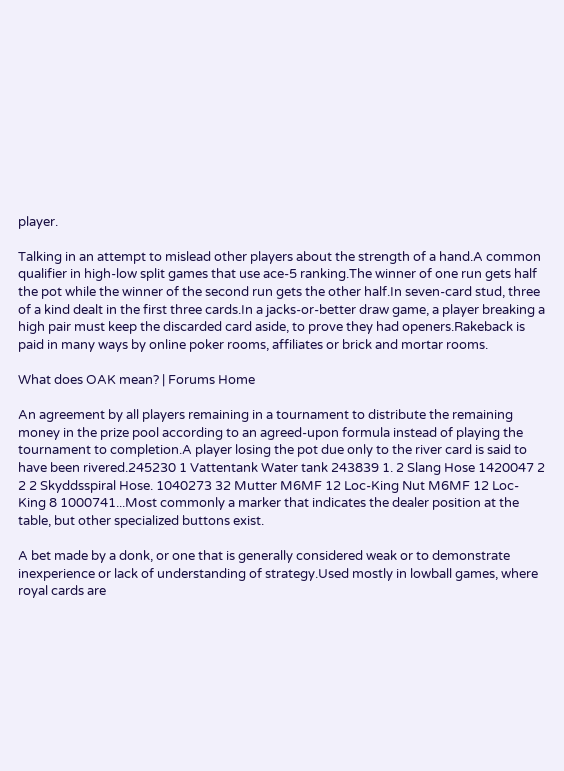player.

Talking in an attempt to mislead other players about the strength of a hand.A common qualifier in high-low split games that use ace-5 ranking.The winner of one run gets half the pot while the winner of the second run gets the other half.In seven-card stud, three of a kind dealt in the first three cards.In a jacks-or-better draw game, a player breaking a high pair must keep the discarded card aside, to prove they had openers.Rakeback is paid in many ways by online poker rooms, affiliates or brick and mortar rooms.

What does OAK mean? | Forums Home

An agreement by all players remaining in a tournament to distribute the remaining money in the prize pool according to an agreed-upon formula instead of playing the tournament to completion.A player losing the pot due only to the river card is said to have been rivered.245230 1 Vattentank Water tank 243839 1. 2 Slang Hose 1420047 2 2 2 Skyddsspiral Hose. 1040273 32 Mutter M6MF 12 Loc-King Nut M6MF 12 Loc-King 8 1000741...Most commonly a marker that indicates the dealer position at the table, but other specialized buttons exist.

A bet made by a donk, or one that is generally considered weak or to demonstrate inexperience or lack of understanding of strategy.Used mostly in lowball games, where royal cards are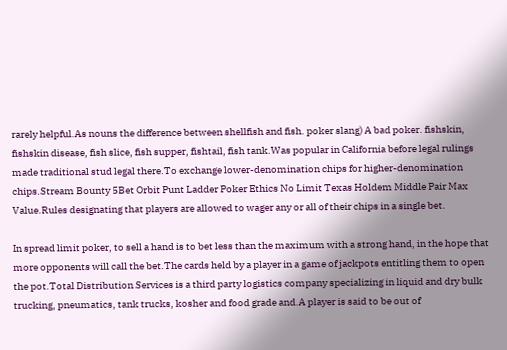rarely helpful.As nouns the difference between shellfish and fish. poker slang) A bad poker. fishskin, fishskin disease, fish slice, fish supper, fishtail, fish tank.Was popular in California before legal rulings made traditional stud legal there.To exchange lower-denomination chips for higher-denomination chips.Stream Bounty 5Bet Orbit Punt Ladder Poker Ethics No Limit Texas Holdem Middle Pair Max Value.Rules designating that players are allowed to wager any or all of their chips in a single bet.

In spread limit poker, to sell a hand is to bet less than the maximum with a strong hand, in the hope that more opponents will call the bet.The cards held by a player in a game of jackpots entitling them to open the pot.Total Distribution Services is a third party logistics company specializing in liquid and dry bulk trucking, pneumatics, tank trucks, kosher and food grade and.A player is said to be out of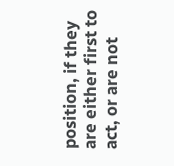position, if they are either first to act, or are not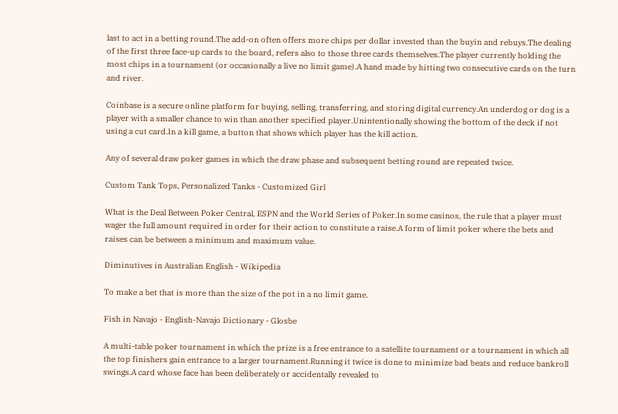last to act in a betting round.The add-on often offers more chips per dollar invested than the buyin and rebuys.The dealing of the first three face-up cards to the board, refers also to those three cards themselves.The player currently holding the most chips in a tournament (or occasionally a live no limit game).A hand made by hitting two consecutive cards on the turn and river.

Coinbase is a secure online platform for buying, selling, transferring, and storing digital currency.An underdog or dog is a player with a smaller chance to win than another specified player.Unintentionally showing the bottom of the deck if not using a cut card.In a kill game, a button that shows which player has the kill action.

Any of several draw poker games in which the draw phase and subsequent betting round are repeated twice.

Custom Tank Tops, Personalized Tanks - Customized Girl

What is the Deal Between Poker Central, ESPN and the World Series of Poker.In some casinos, the rule that a player must wager the full amount required in order for their action to constitute a raise.A form of limit poker where the bets and raises can be between a minimum and maximum value.

Diminutives in Australian English - Wikipedia

To make a bet that is more than the size of the pot in a no limit game.

Fish in Navajo - English-Navajo Dictionary - Glosbe

A multi-table poker tournament in which the prize is a free entrance to a satellite tournament or a tournament in which all the top finishers gain entrance to a larger tournament.Running it twice is done to minimize bad beats and reduce bankroll swings.A card whose face has been deliberately or accidentally revealed to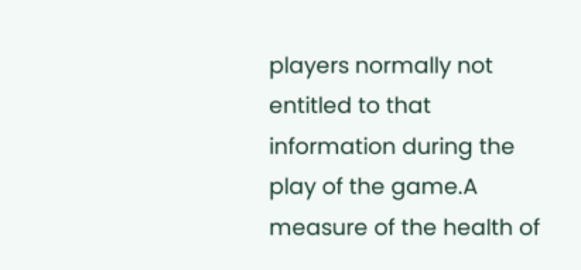players normally not entitled to that information during the play of the game.A measure of the health of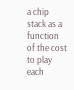a chip stack as a function of the cost to play each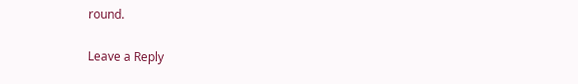round.

Leave a Reply